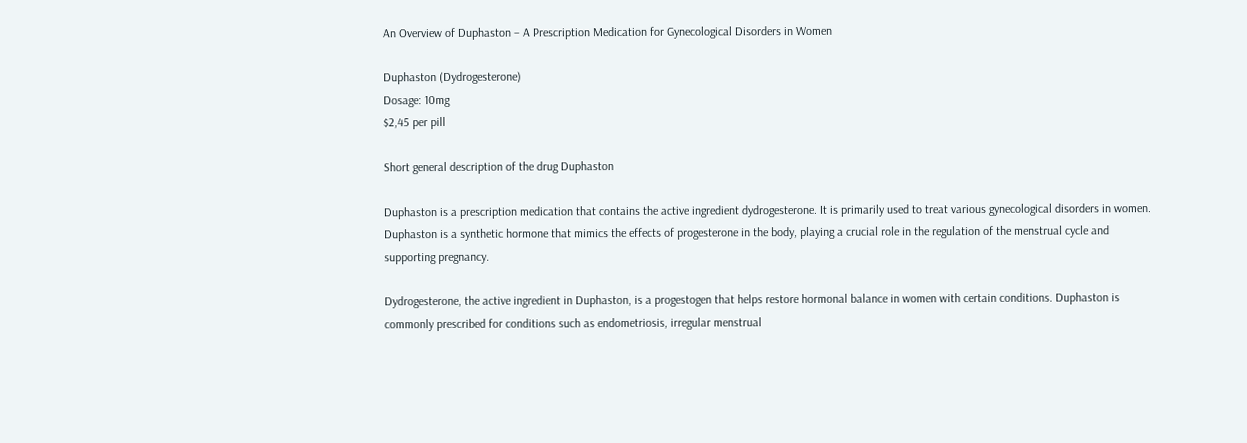An Overview of Duphaston – A Prescription Medication for Gynecological Disorders in Women

Duphaston (Dydrogesterone)
Dosage: 10mg
$2,45 per pill

Short general description of the drug Duphaston

Duphaston is a prescription medication that contains the active ingredient dydrogesterone. It is primarily used to treat various gynecological disorders in women. Duphaston is a synthetic hormone that mimics the effects of progesterone in the body, playing a crucial role in the regulation of the menstrual cycle and supporting pregnancy.

Dydrogesterone, the active ingredient in Duphaston, is a progestogen that helps restore hormonal balance in women with certain conditions. Duphaston is commonly prescribed for conditions such as endometriosis, irregular menstrual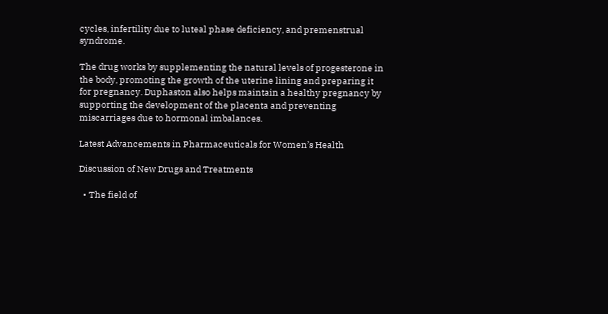cycles, infertility due to luteal phase deficiency, and premenstrual syndrome.

The drug works by supplementing the natural levels of progesterone in the body, promoting the growth of the uterine lining and preparing it for pregnancy. Duphaston also helps maintain a healthy pregnancy by supporting the development of the placenta and preventing miscarriages due to hormonal imbalances.

Latest Advancements in Pharmaceuticals for Women’s Health

Discussion of New Drugs and Treatments

  • The field of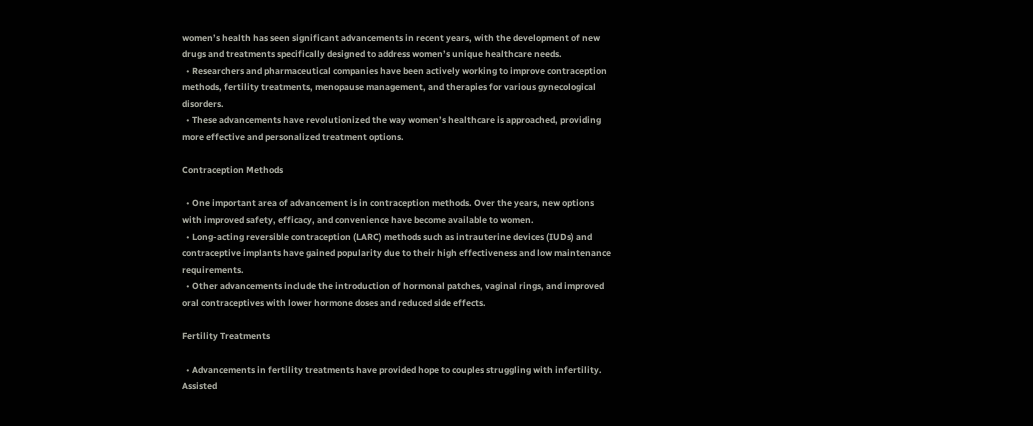women’s health has seen significant advancements in recent years, with the development of new drugs and treatments specifically designed to address women’s unique healthcare needs.
  • Researchers and pharmaceutical companies have been actively working to improve contraception methods, fertility treatments, menopause management, and therapies for various gynecological disorders.
  • These advancements have revolutionized the way women’s healthcare is approached, providing more effective and personalized treatment options.

Contraception Methods

  • One important area of advancement is in contraception methods. Over the years, new options with improved safety, efficacy, and convenience have become available to women.
  • Long-acting reversible contraception (LARC) methods such as intrauterine devices (IUDs) and contraceptive implants have gained popularity due to their high effectiveness and low maintenance requirements.
  • Other advancements include the introduction of hormonal patches, vaginal rings, and improved oral contraceptives with lower hormone doses and reduced side effects.

Fertility Treatments

  • Advancements in fertility treatments have provided hope to couples struggling with infertility. Assisted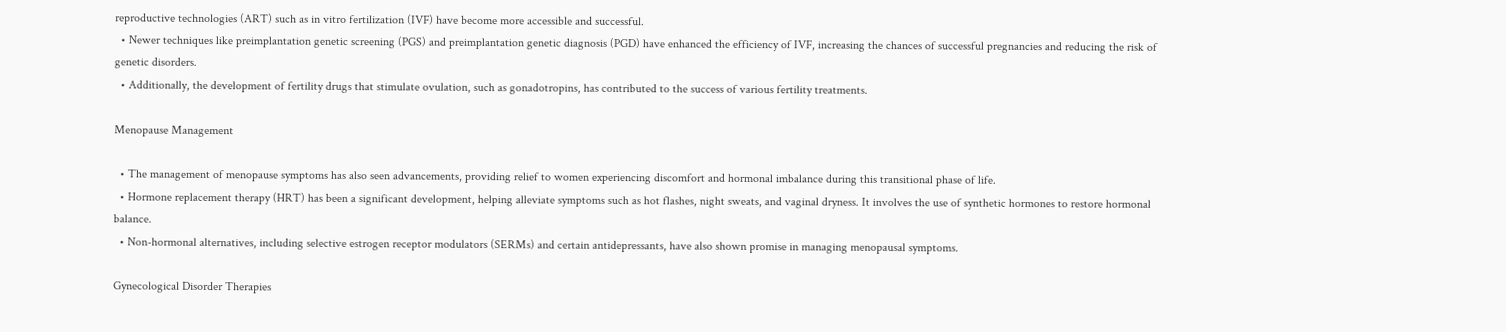reproductive technologies (ART) such as in vitro fertilization (IVF) have become more accessible and successful.
  • Newer techniques like preimplantation genetic screening (PGS) and preimplantation genetic diagnosis (PGD) have enhanced the efficiency of IVF, increasing the chances of successful pregnancies and reducing the risk of genetic disorders.
  • Additionally, the development of fertility drugs that stimulate ovulation, such as gonadotropins, has contributed to the success of various fertility treatments.

Menopause Management

  • The management of menopause symptoms has also seen advancements, providing relief to women experiencing discomfort and hormonal imbalance during this transitional phase of life.
  • Hormone replacement therapy (HRT) has been a significant development, helping alleviate symptoms such as hot flashes, night sweats, and vaginal dryness. It involves the use of synthetic hormones to restore hormonal balance.
  • Non-hormonal alternatives, including selective estrogen receptor modulators (SERMs) and certain antidepressants, have also shown promise in managing menopausal symptoms.

Gynecological Disorder Therapies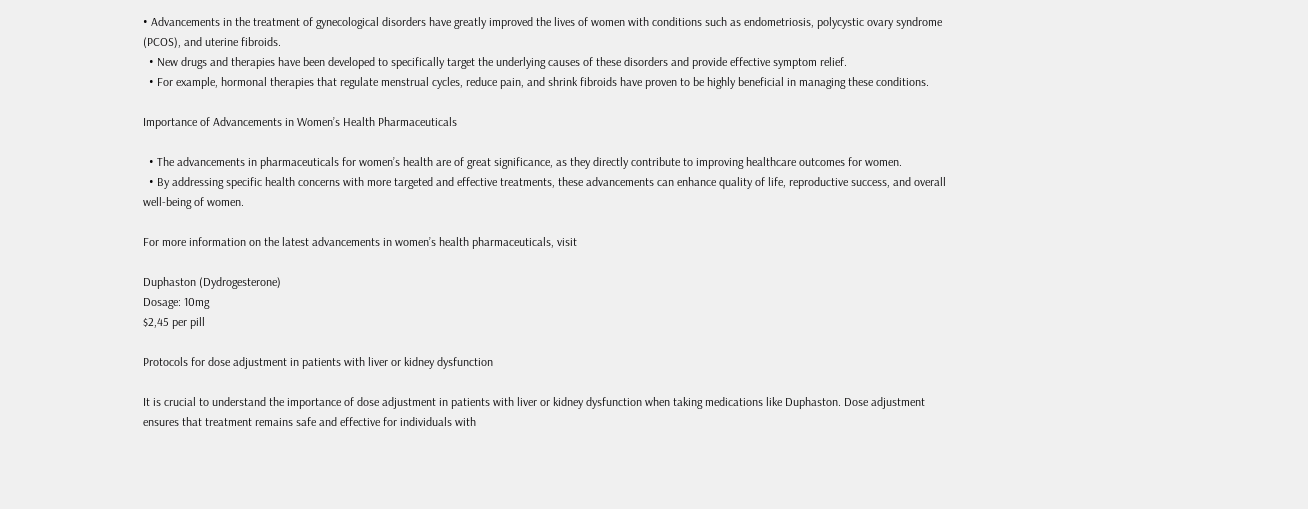• Advancements in the treatment of gynecological disorders have greatly improved the lives of women with conditions such as endometriosis, polycystic ovary syndrome (PCOS), and uterine fibroids.
  • New drugs and therapies have been developed to specifically target the underlying causes of these disorders and provide effective symptom relief.
  • For example, hormonal therapies that regulate menstrual cycles, reduce pain, and shrink fibroids have proven to be highly beneficial in managing these conditions.

Importance of Advancements in Women’s Health Pharmaceuticals

  • The advancements in pharmaceuticals for women’s health are of great significance, as they directly contribute to improving healthcare outcomes for women.
  • By addressing specific health concerns with more targeted and effective treatments, these advancements can enhance quality of life, reproductive success, and overall well-being of women.

For more information on the latest advancements in women’s health pharmaceuticals, visit

Duphaston (Dydrogesterone)
Dosage: 10mg
$2,45 per pill

Protocols for dose adjustment in patients with liver or kidney dysfunction

It is crucial to understand the importance of dose adjustment in patients with liver or kidney dysfunction when taking medications like Duphaston. Dose adjustment ensures that treatment remains safe and effective for individuals with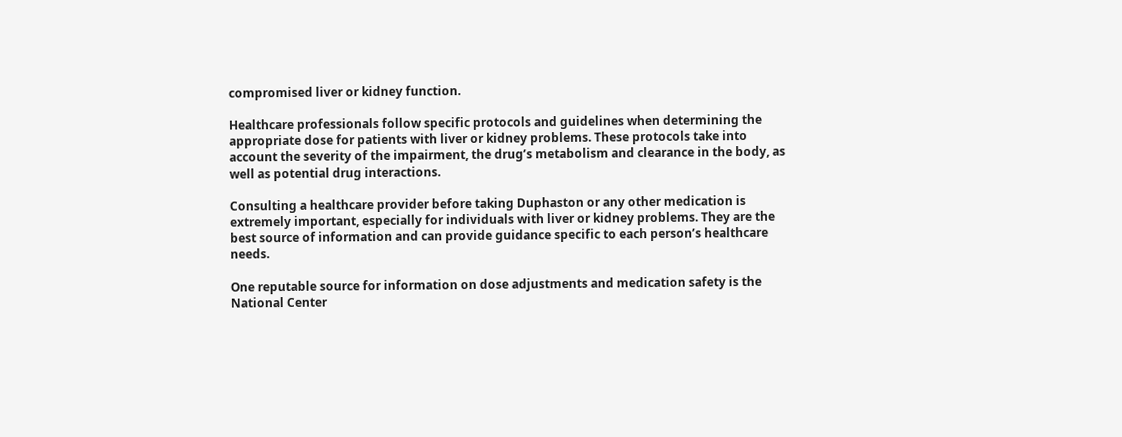compromised liver or kidney function.

Healthcare professionals follow specific protocols and guidelines when determining the appropriate dose for patients with liver or kidney problems. These protocols take into account the severity of the impairment, the drug’s metabolism and clearance in the body, as well as potential drug interactions.

Consulting a healthcare provider before taking Duphaston or any other medication is extremely important, especially for individuals with liver or kidney problems. They are the best source of information and can provide guidance specific to each person’s healthcare needs.

One reputable source for information on dose adjustments and medication safety is the National Center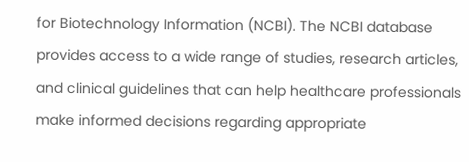for Biotechnology Information (NCBI). The NCBI database provides access to a wide range of studies, research articles, and clinical guidelines that can help healthcare professionals make informed decisions regarding appropriate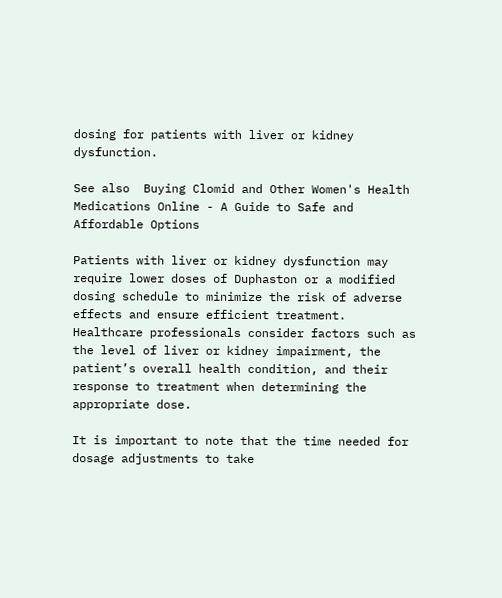dosing for patients with liver or kidney dysfunction.

See also  Buying Clomid and Other Women's Health Medications Online - A Guide to Safe and Affordable Options

Patients with liver or kidney dysfunction may require lower doses of Duphaston or a modified dosing schedule to minimize the risk of adverse effects and ensure efficient treatment. Healthcare professionals consider factors such as the level of liver or kidney impairment, the patient’s overall health condition, and their response to treatment when determining the appropriate dose.

It is important to note that the time needed for dosage adjustments to take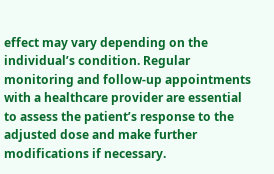effect may vary depending on the individual’s condition. Regular monitoring and follow-up appointments with a healthcare provider are essential to assess the patient’s response to the adjusted dose and make further modifications if necessary.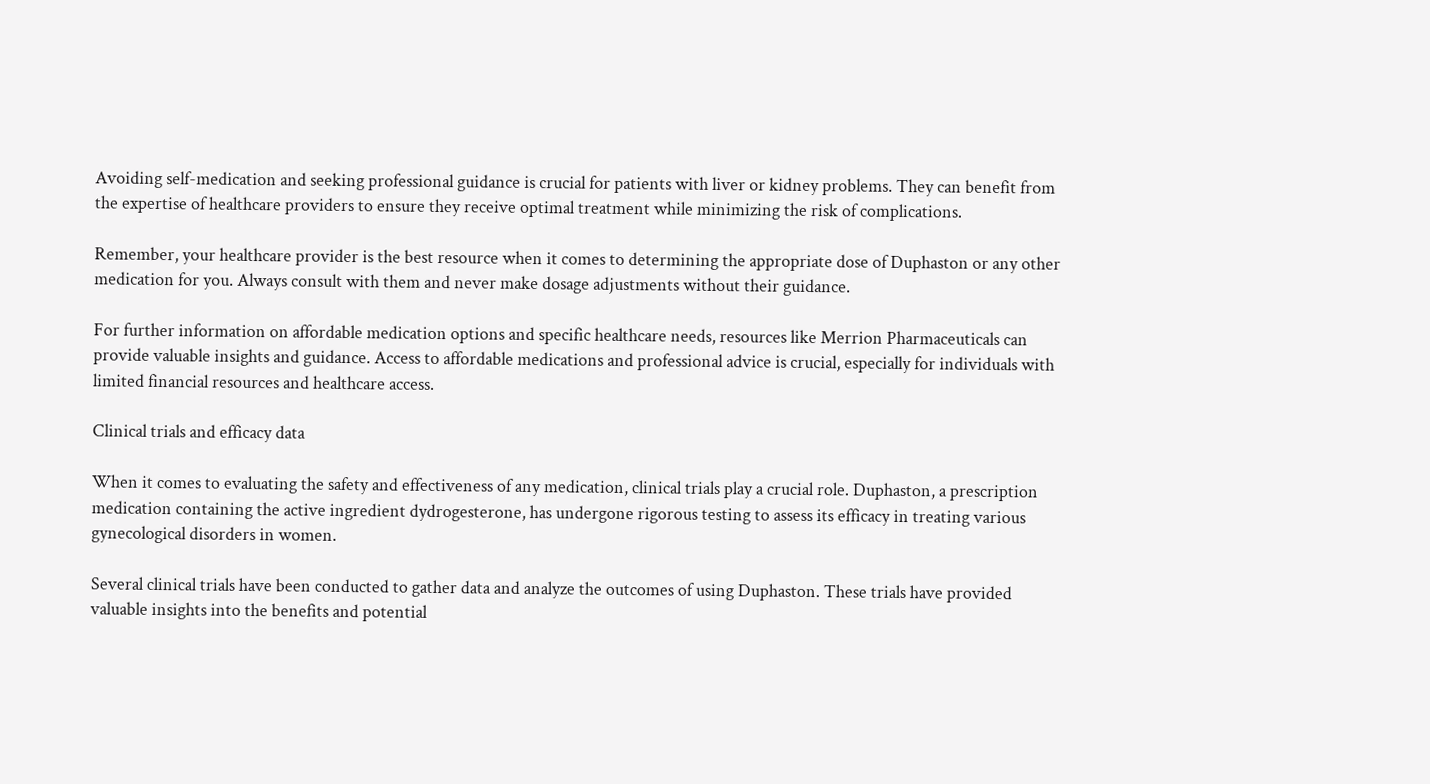Avoiding self-medication and seeking professional guidance is crucial for patients with liver or kidney problems. They can benefit from the expertise of healthcare providers to ensure they receive optimal treatment while minimizing the risk of complications.

Remember, your healthcare provider is the best resource when it comes to determining the appropriate dose of Duphaston or any other medication for you. Always consult with them and never make dosage adjustments without their guidance.

For further information on affordable medication options and specific healthcare needs, resources like Merrion Pharmaceuticals can provide valuable insights and guidance. Access to affordable medications and professional advice is crucial, especially for individuals with limited financial resources and healthcare access.

Clinical trials and efficacy data

When it comes to evaluating the safety and effectiveness of any medication, clinical trials play a crucial role. Duphaston, a prescription medication containing the active ingredient dydrogesterone, has undergone rigorous testing to assess its efficacy in treating various gynecological disorders in women.

Several clinical trials have been conducted to gather data and analyze the outcomes of using Duphaston. These trials have provided valuable insights into the benefits and potential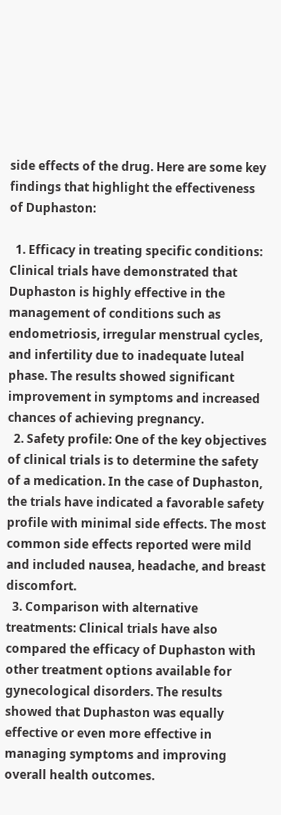side effects of the drug. Here are some key findings that highlight the effectiveness of Duphaston:

  1. Efficacy in treating specific conditions: Clinical trials have demonstrated that Duphaston is highly effective in the management of conditions such as endometriosis, irregular menstrual cycles, and infertility due to inadequate luteal phase. The results showed significant improvement in symptoms and increased chances of achieving pregnancy.
  2. Safety profile: One of the key objectives of clinical trials is to determine the safety of a medication. In the case of Duphaston, the trials have indicated a favorable safety profile with minimal side effects. The most common side effects reported were mild and included nausea, headache, and breast discomfort.
  3. Comparison with alternative treatments: Clinical trials have also compared the efficacy of Duphaston with other treatment options available for gynecological disorders. The results showed that Duphaston was equally effective or even more effective in managing symptoms and improving overall health outcomes.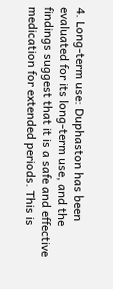4. Long-term use: Duphaston has been evaluated for its long-term use, and the findings suggest that it is a safe and effective medication for extended periods. This is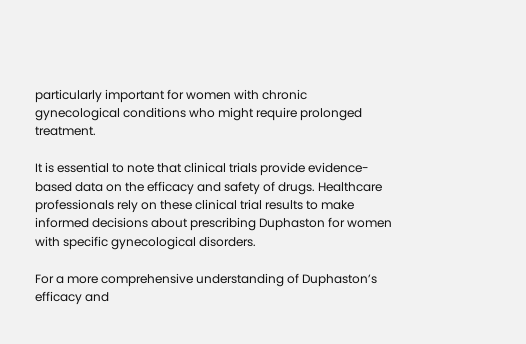particularly important for women with chronic gynecological conditions who might require prolonged treatment.

It is essential to note that clinical trials provide evidence-based data on the efficacy and safety of drugs. Healthcare professionals rely on these clinical trial results to make informed decisions about prescribing Duphaston for women with specific gynecological disorders.

For a more comprehensive understanding of Duphaston’s efficacy and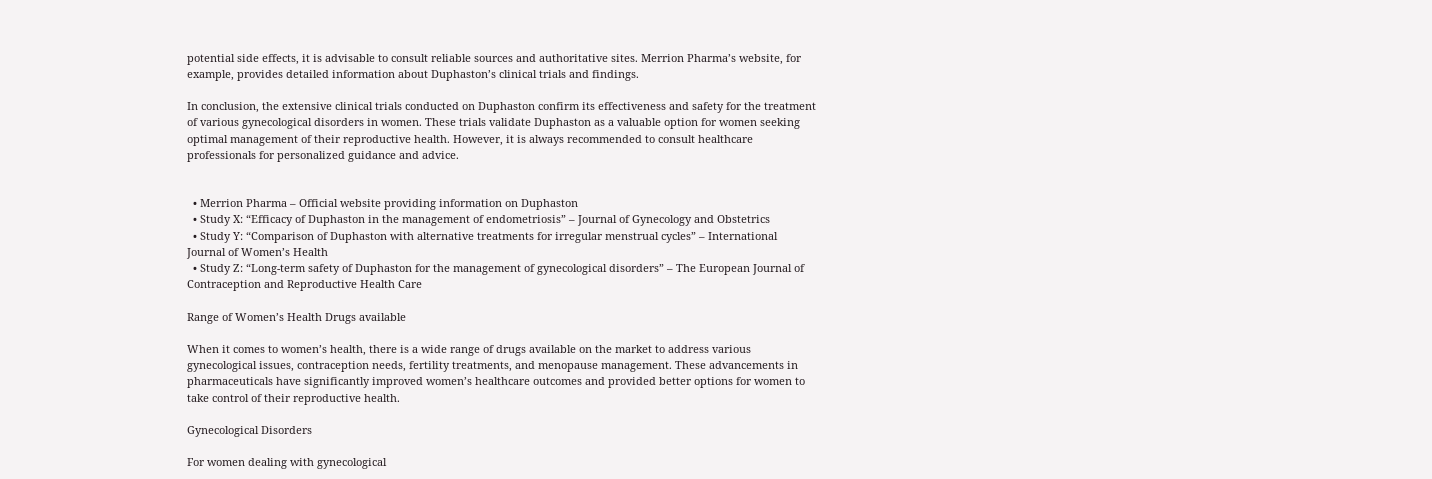potential side effects, it is advisable to consult reliable sources and authoritative sites. Merrion Pharma’s website, for example, provides detailed information about Duphaston’s clinical trials and findings.

In conclusion, the extensive clinical trials conducted on Duphaston confirm its effectiveness and safety for the treatment of various gynecological disorders in women. These trials validate Duphaston as a valuable option for women seeking optimal management of their reproductive health. However, it is always recommended to consult healthcare professionals for personalized guidance and advice.


  • Merrion Pharma – Official website providing information on Duphaston
  • Study X: “Efficacy of Duphaston in the management of endometriosis” – Journal of Gynecology and Obstetrics
  • Study Y: “Comparison of Duphaston with alternative treatments for irregular menstrual cycles” – International Journal of Women’s Health
  • Study Z: “Long-term safety of Duphaston for the management of gynecological disorders” – The European Journal of Contraception and Reproductive Health Care

Range of Women’s Health Drugs available

When it comes to women’s health, there is a wide range of drugs available on the market to address various gynecological issues, contraception needs, fertility treatments, and menopause management. These advancements in pharmaceuticals have significantly improved women’s healthcare outcomes and provided better options for women to take control of their reproductive health.

Gynecological Disorders

For women dealing with gynecological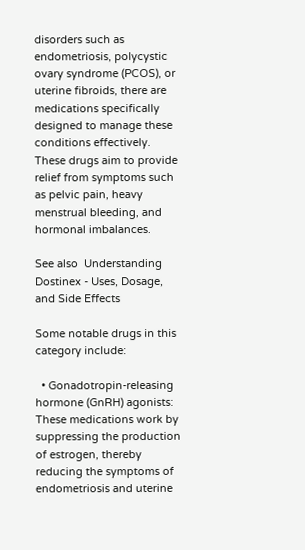disorders such as endometriosis, polycystic ovary syndrome (PCOS), or uterine fibroids, there are medications specifically designed to manage these conditions effectively. These drugs aim to provide relief from symptoms such as pelvic pain, heavy menstrual bleeding, and hormonal imbalances.

See also  Understanding Dostinex - Uses, Dosage, and Side Effects

Some notable drugs in this category include:

  • Gonadotropin-releasing hormone (GnRH) agonists: These medications work by suppressing the production of estrogen, thereby reducing the symptoms of endometriosis and uterine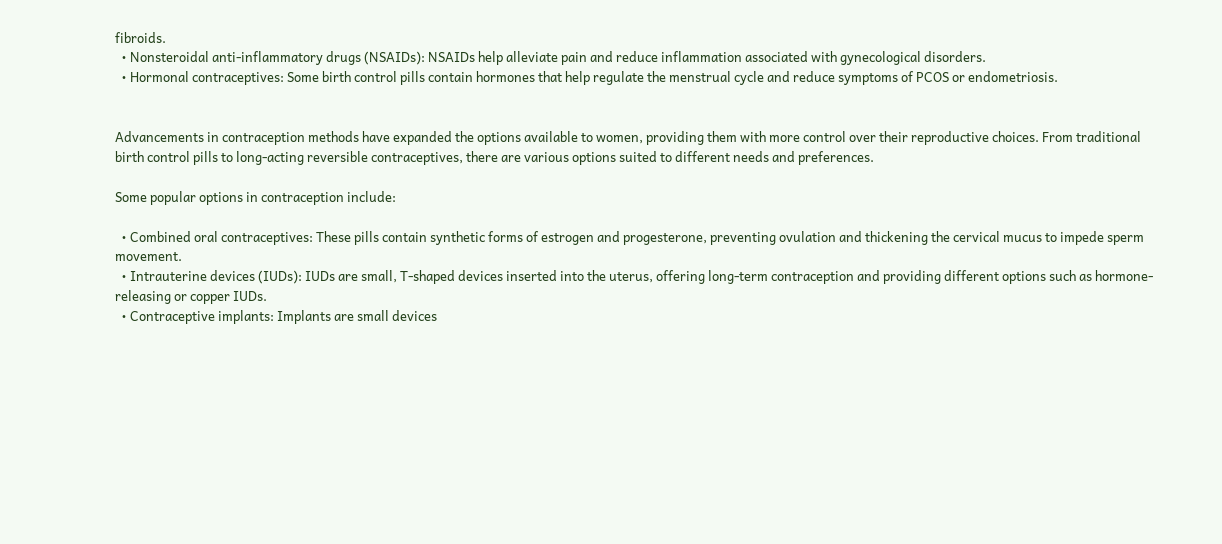fibroids.
  • Nonsteroidal anti-inflammatory drugs (NSAIDs): NSAIDs help alleviate pain and reduce inflammation associated with gynecological disorders.
  • Hormonal contraceptives: Some birth control pills contain hormones that help regulate the menstrual cycle and reduce symptoms of PCOS or endometriosis.


Advancements in contraception methods have expanded the options available to women, providing them with more control over their reproductive choices. From traditional birth control pills to long-acting reversible contraceptives, there are various options suited to different needs and preferences.

Some popular options in contraception include:

  • Combined oral contraceptives: These pills contain synthetic forms of estrogen and progesterone, preventing ovulation and thickening the cervical mucus to impede sperm movement.
  • Intrauterine devices (IUDs): IUDs are small, T-shaped devices inserted into the uterus, offering long-term contraception and providing different options such as hormone-releasing or copper IUDs.
  • Contraceptive implants: Implants are small devices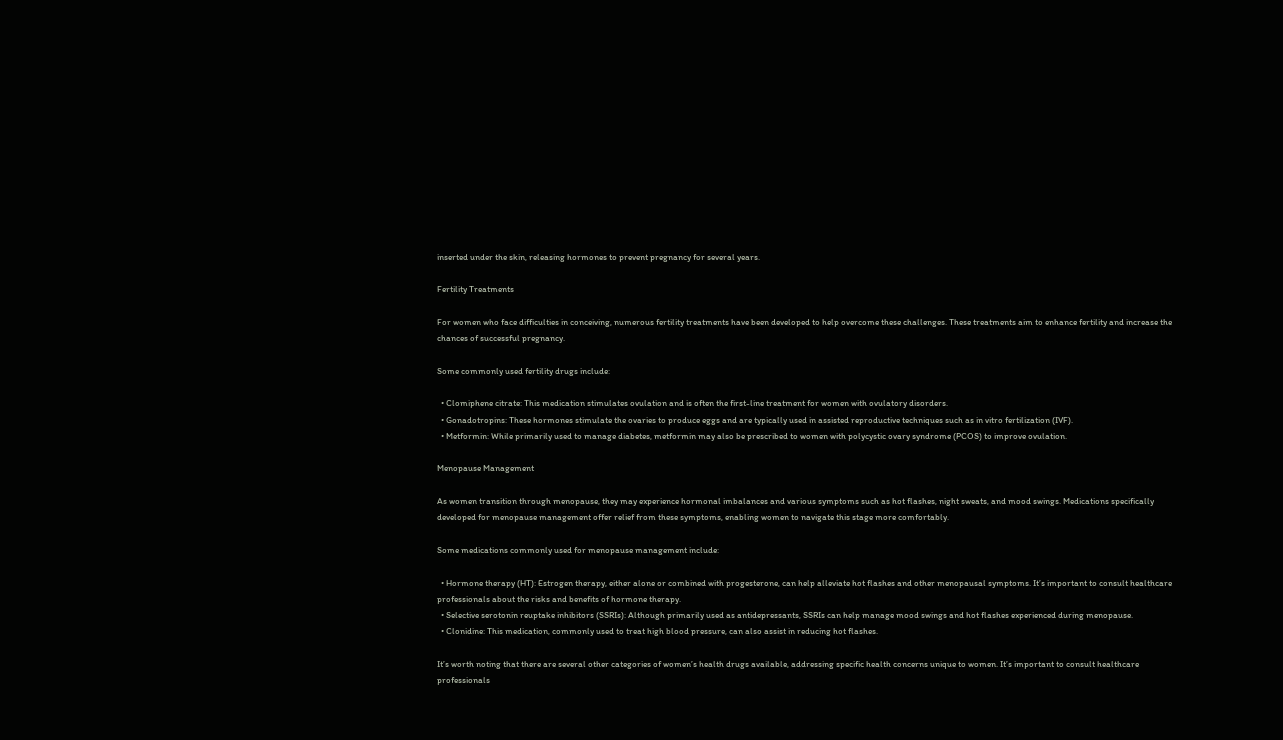inserted under the skin, releasing hormones to prevent pregnancy for several years.

Fertility Treatments

For women who face difficulties in conceiving, numerous fertility treatments have been developed to help overcome these challenges. These treatments aim to enhance fertility and increase the chances of successful pregnancy.

Some commonly used fertility drugs include:

  • Clomiphene citrate: This medication stimulates ovulation and is often the first-line treatment for women with ovulatory disorders.
  • Gonadotropins: These hormones stimulate the ovaries to produce eggs and are typically used in assisted reproductive techniques such as in vitro fertilization (IVF).
  • Metformin: While primarily used to manage diabetes, metformin may also be prescribed to women with polycystic ovary syndrome (PCOS) to improve ovulation.

Menopause Management

As women transition through menopause, they may experience hormonal imbalances and various symptoms such as hot flashes, night sweats, and mood swings. Medications specifically developed for menopause management offer relief from these symptoms, enabling women to navigate this stage more comfortably.

Some medications commonly used for menopause management include:

  • Hormone therapy (HT): Estrogen therapy, either alone or combined with progesterone, can help alleviate hot flashes and other menopausal symptoms. It’s important to consult healthcare professionals about the risks and benefits of hormone therapy.
  • Selective serotonin reuptake inhibitors (SSRIs): Although primarily used as antidepressants, SSRIs can help manage mood swings and hot flashes experienced during menopause.
  • Clonidine: This medication, commonly used to treat high blood pressure, can also assist in reducing hot flashes.

It’s worth noting that there are several other categories of women’s health drugs available, addressing specific health concerns unique to women. It’s important to consult healthcare professionals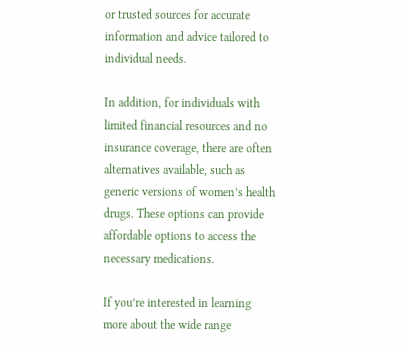or trusted sources for accurate information and advice tailored to individual needs.

In addition, for individuals with limited financial resources and no insurance coverage, there are often alternatives available, such as generic versions of women’s health drugs. These options can provide affordable options to access the necessary medications.

If you’re interested in learning more about the wide range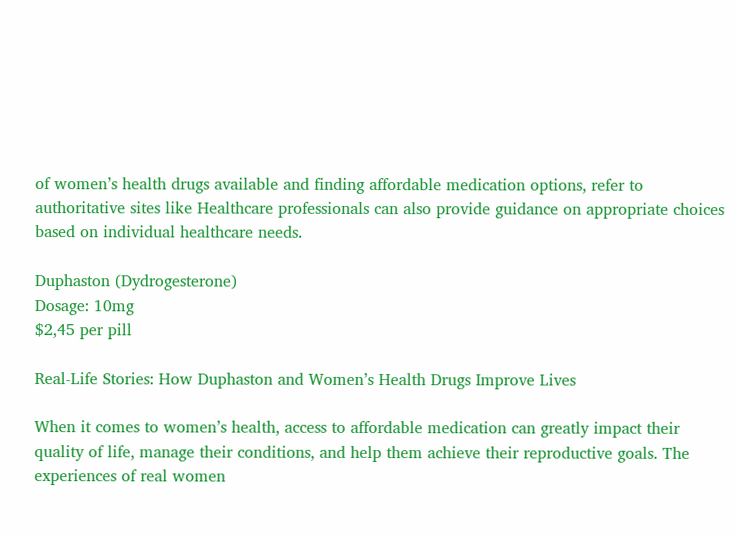of women’s health drugs available and finding affordable medication options, refer to authoritative sites like Healthcare professionals can also provide guidance on appropriate choices based on individual healthcare needs.

Duphaston (Dydrogesterone)
Dosage: 10mg
$2,45 per pill

Real-Life Stories: How Duphaston and Women’s Health Drugs Improve Lives

When it comes to women’s health, access to affordable medication can greatly impact their quality of life, manage their conditions, and help them achieve their reproductive goals. The experiences of real women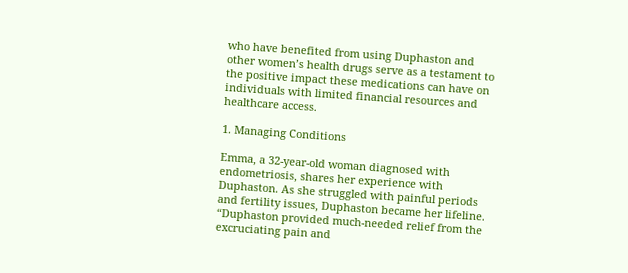who have benefited from using Duphaston and other women’s health drugs serve as a testament to the positive impact these medications can have on individuals with limited financial resources and healthcare access.

1. Managing Conditions

Emma, a 32-year-old woman diagnosed with endometriosis, shares her experience with Duphaston. As she struggled with painful periods and fertility issues, Duphaston became her lifeline. “Duphaston provided much-needed relief from the excruciating pain and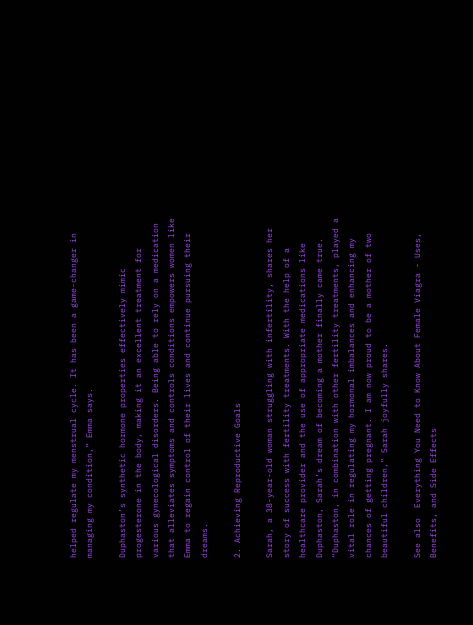helped regulate my menstrual cycle. It has been a game-changer in managing my condition,” Emma says.

Duphaston’s synthetic hormone properties effectively mimic progesterone in the body, making it an excellent treatment for various gynecological disorders. Being able to rely on a medication that alleviates symptoms and controls conditions empowers women like Emma to regain control of their lives and continue pursuing their dreams.

2. Achieving Reproductive Goals

Sarah, a 38-year-old woman struggling with infertility, shares her story of success with fertility treatments. With the help of a healthcare provider and the use of appropriate medications like Duphaston, Sarah’s dream of becoming a mother finally came true. “Duphaston, in combination with other fertility treatments, played a vital role in regulating my hormonal imbalances and enhancing my chances of getting pregnant. I am now proud to be a mother of two beautiful children,” Sarah joyfully shares.

See also  Everything You Need to Know About Female Viagra - Uses, Benefits, and Side Effects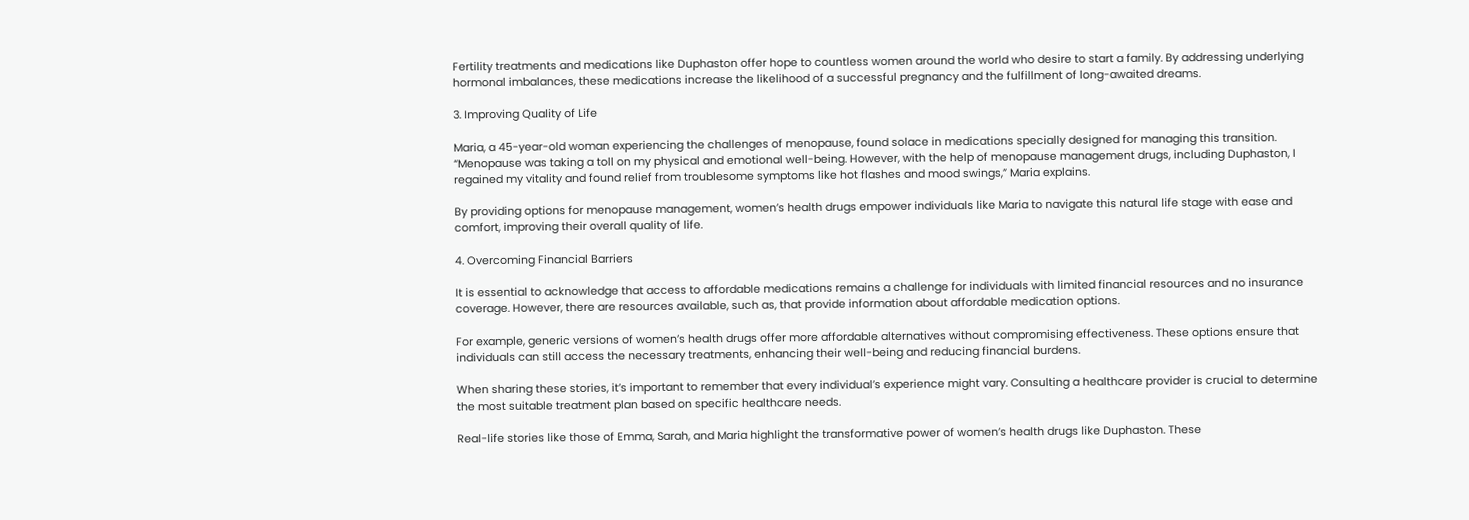Fertility treatments and medications like Duphaston offer hope to countless women around the world who desire to start a family. By addressing underlying hormonal imbalances, these medications increase the likelihood of a successful pregnancy and the fulfillment of long-awaited dreams.

3. Improving Quality of Life

Maria, a 45-year-old woman experiencing the challenges of menopause, found solace in medications specially designed for managing this transition. “Menopause was taking a toll on my physical and emotional well-being. However, with the help of menopause management drugs, including Duphaston, I regained my vitality and found relief from troublesome symptoms like hot flashes and mood swings,” Maria explains.

By providing options for menopause management, women’s health drugs empower individuals like Maria to navigate this natural life stage with ease and comfort, improving their overall quality of life.

4. Overcoming Financial Barriers

It is essential to acknowledge that access to affordable medications remains a challenge for individuals with limited financial resources and no insurance coverage. However, there are resources available, such as, that provide information about affordable medication options.

For example, generic versions of women’s health drugs offer more affordable alternatives without compromising effectiveness. These options ensure that individuals can still access the necessary treatments, enhancing their well-being and reducing financial burdens.

When sharing these stories, it’s important to remember that every individual’s experience might vary. Consulting a healthcare provider is crucial to determine the most suitable treatment plan based on specific healthcare needs.

Real-life stories like those of Emma, Sarah, and Maria highlight the transformative power of women’s health drugs like Duphaston. These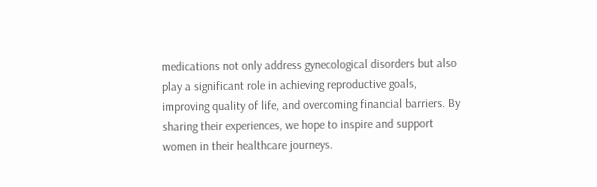medications not only address gynecological disorders but also play a significant role in achieving reproductive goals, improving quality of life, and overcoming financial barriers. By sharing their experiences, we hope to inspire and support women in their healthcare journeys.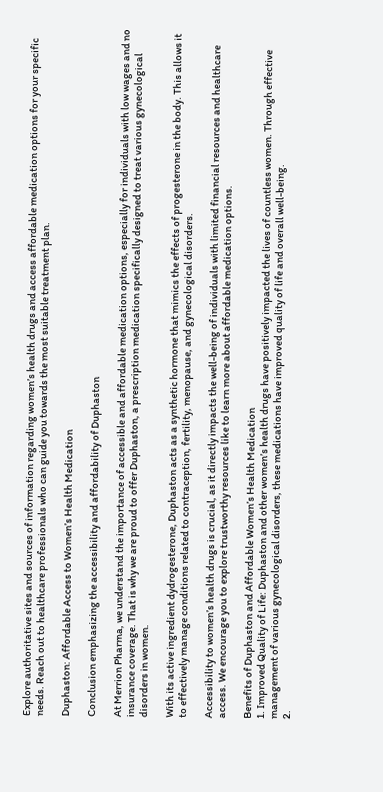Explore authoritative sites and sources of information regarding women’s health drugs and access affordable medication options for your specific needs. Reach out to healthcare professionals who can guide you towards the most suitable treatment plan.

Duphaston: Affordable Access to Women’s Health Medication

Conclusion emphasizing the accessibility and affordability of Duphaston

At Merrion Pharma, we understand the importance of accessible and affordable medication options, especially for individuals with low wages and no insurance coverage. That is why we are proud to offer Duphaston, a prescription medication specifically designed to treat various gynecological disorders in women.

With its active ingredient dydrogesterone, Duphaston acts as a synthetic hormone that mimics the effects of progesterone in the body. This allows it to effectively manage conditions related to contraception, fertility, menopause, and gynecological disorders.

Accessibility to women’s health drugs is crucial, as it directly impacts the well-being of individuals with limited financial resources and healthcare access. We encourage you to explore trustworthy resources like to learn more about affordable medication options.

Benefits of Duphaston and Affordable Women’s Health Medication
1. Improved Quality of Life: Duphaston and other women’s health drugs have positively impacted the lives of countless women. Through effective management of various gynecological disorders, these medications have improved quality of life and overall well-being.
2.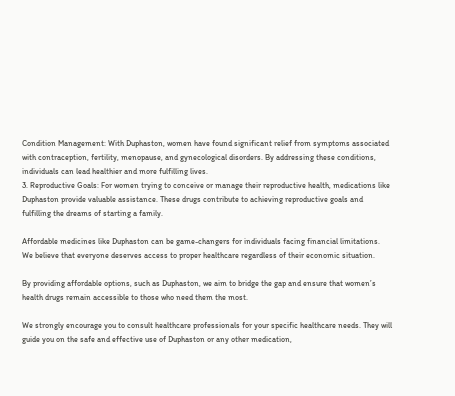Condition Management: With Duphaston, women have found significant relief from symptoms associated with contraception, fertility, menopause, and gynecological disorders. By addressing these conditions, individuals can lead healthier and more fulfilling lives.
3. Reproductive Goals: For women trying to conceive or manage their reproductive health, medications like Duphaston provide valuable assistance. These drugs contribute to achieving reproductive goals and fulfilling the dreams of starting a family.

Affordable medicines like Duphaston can be game-changers for individuals facing financial limitations. We believe that everyone deserves access to proper healthcare regardless of their economic situation.

By providing affordable options, such as Duphaston, we aim to bridge the gap and ensure that women’s health drugs remain accessible to those who need them the most.

We strongly encourage you to consult healthcare professionals for your specific healthcare needs. They will guide you on the safe and effective use of Duphaston or any other medication,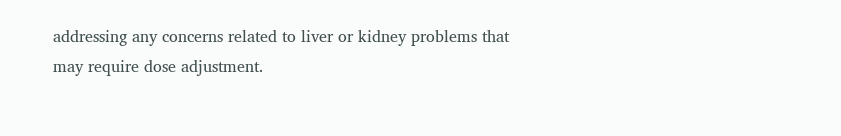addressing any concerns related to liver or kidney problems that may require dose adjustment.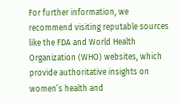For further information, we recommend visiting reputable sources like the FDA and World Health Organization (WHO) websites, which provide authoritative insights on women’s health and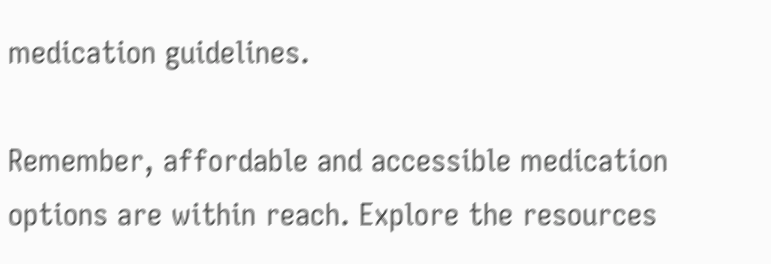medication guidelines.

Remember, affordable and accessible medication options are within reach. Explore the resources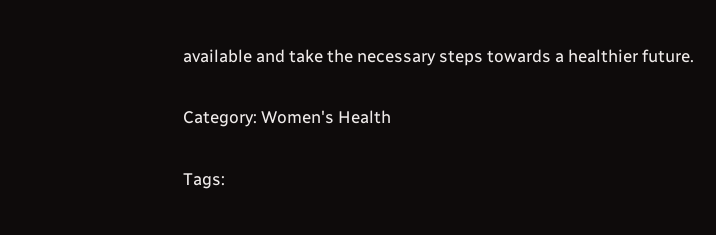available and take the necessary steps towards a healthier future.

Category: Women's Health

Tags: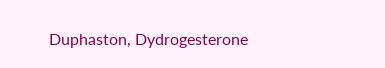Duphaston, Dydrogesterone